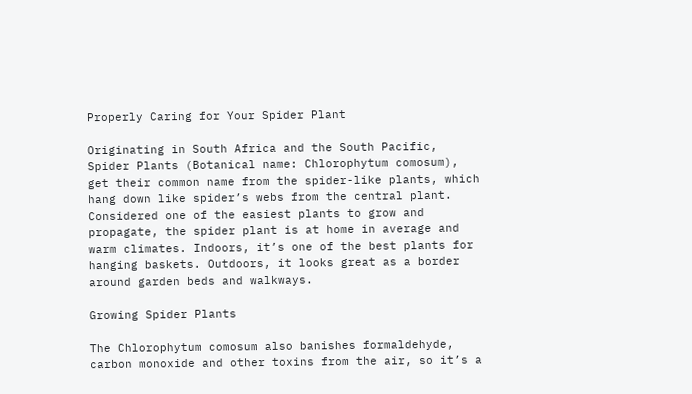Properly Caring for Your Spider Plant

Originating in South Africa and the South Pacific, Spider Plants (Botanical name: Chlorophytum comosum), get their common name from the spider-like plants, which hang down like spider’s webs from the central plant. Considered one of the easiest plants to grow and propagate, the spider plant is at home in average and warm climates. Indoors, it’s one of the best plants for hanging baskets. Outdoors, it looks great as a border around garden beds and walkways.

Growing Spider Plants

The Chlorophytum comosum also banishes formaldehyde, carbon monoxide and other toxins from the air, so it’s a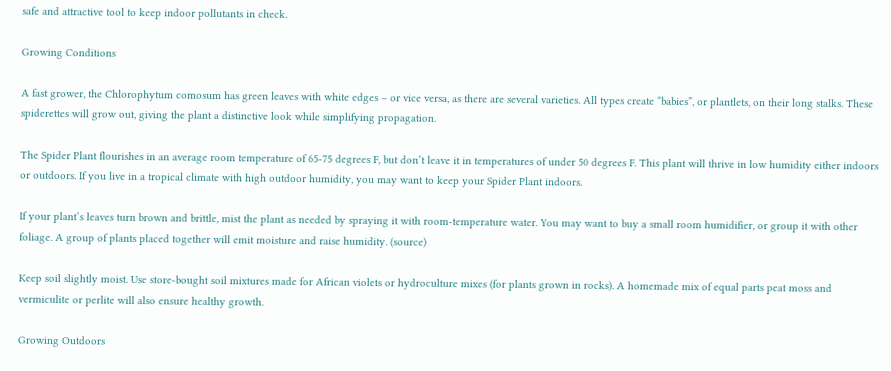safe and attractive tool to keep indoor pollutants in check.

Growing Conditions

A fast grower, the Chlorophytum comosum has green leaves with white edges – or vice versa, as there are several varieties. All types create “babies”, or plantlets, on their long stalks. These spiderettes will grow out, giving the plant a distinctive look while simplifying propagation.

The Spider Plant flourishes in an average room temperature of 65-75 degrees F, but don’t leave it in temperatures of under 50 degrees F. This plant will thrive in low humidity either indoors or outdoors. If you live in a tropical climate with high outdoor humidity, you may want to keep your Spider Plant indoors.

If your plant’s leaves turn brown and brittle, mist the plant as needed by spraying it with room-temperature water. You may want to buy a small room humidifier, or group it with other foliage. A group of plants placed together will emit moisture and raise humidity. (source)

Keep soil slightly moist. Use store-bought soil mixtures made for African violets or hydroculture mixes (for plants grown in rocks). A homemade mix of equal parts peat moss and vermiculite or perlite will also ensure healthy growth.

Growing Outdoors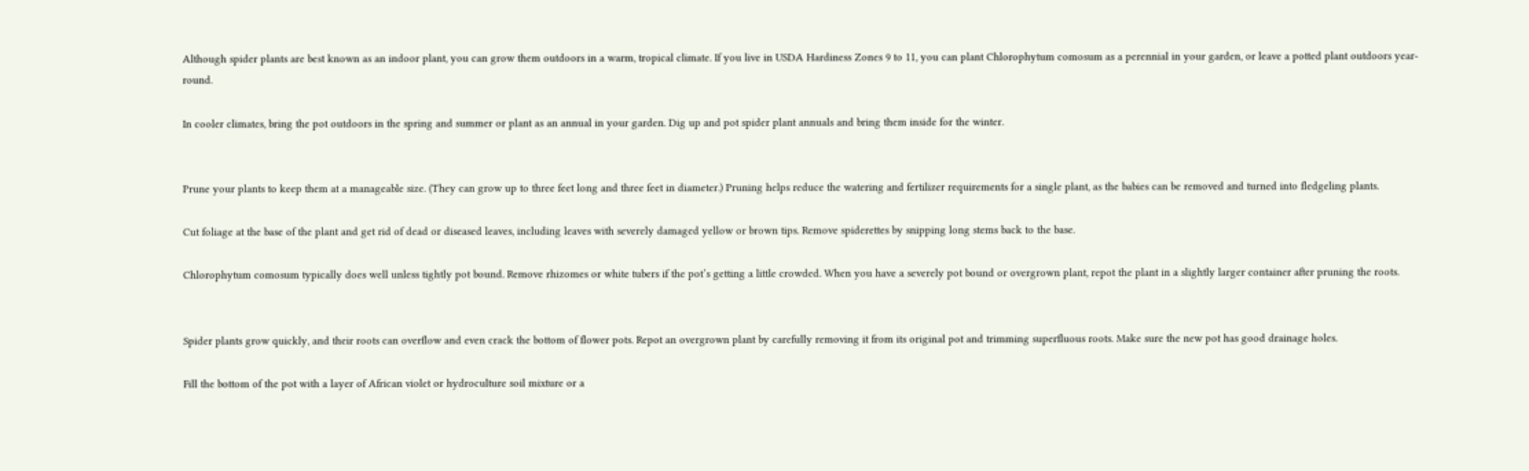Although spider plants are best known as an indoor plant, you can grow them outdoors in a warm, tropical climate. If you live in USDA Hardiness Zones 9 to 11, you can plant Chlorophytum comosum as a perennial in your garden, or leave a potted plant outdoors year-round.

In cooler climates, bring the pot outdoors in the spring and summer or plant as an annual in your garden. Dig up and pot spider plant annuals and bring them inside for the winter.


Prune your plants to keep them at a manageable size. (They can grow up to three feet long and three feet in diameter.) Pruning helps reduce the watering and fertilizer requirements for a single plant, as the babies can be removed and turned into fledgeling plants.

Cut foliage at the base of the plant and get rid of dead or diseased leaves, including leaves with severely damaged yellow or brown tips. Remove spiderettes by snipping long stems back to the base.

Chlorophytum comosum typically does well unless tightly pot bound. Remove rhizomes or white tubers if the pot’s getting a little crowded. When you have a severely pot bound or overgrown plant, repot the plant in a slightly larger container after pruning the roots.


Spider plants grow quickly, and their roots can overflow and even crack the bottom of flower pots. Repot an overgrown plant by carefully removing it from its original pot and trimming superfluous roots. Make sure the new pot has good drainage holes.

Fill the bottom of the pot with a layer of African violet or hydroculture soil mixture or a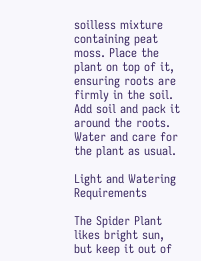soilless mixture containing peat moss. Place the plant on top of it, ensuring roots are firmly in the soil. Add soil and pack it around the roots. Water and care for the plant as usual.

Light and Watering Requirements

The Spider Plant likes bright sun, but keep it out of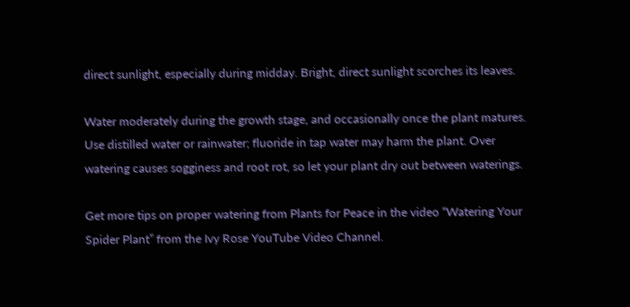direct sunlight, especially during midday. Bright, direct sunlight scorches its leaves.

Water moderately during the growth stage, and occasionally once the plant matures. Use distilled water or rainwater; fluoride in tap water may harm the plant. Over watering causes sogginess and root rot, so let your plant dry out between waterings.

Get more tips on proper watering from Plants for Peace in the video “Watering Your Spider Plant” from the Ivy Rose YouTube Video Channel.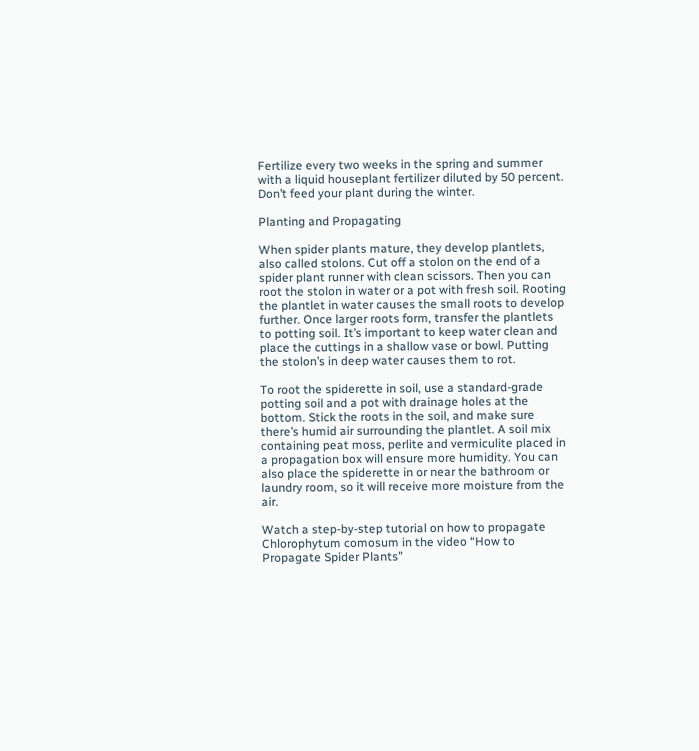Fertilize every two weeks in the spring and summer with a liquid houseplant fertilizer diluted by 50 percent. Don’t feed your plant during the winter.

Planting and Propagating

When spider plants mature, they develop plantlets, also called stolons. Cut off a stolon on the end of a spider plant runner with clean scissors. Then you can root the stolon in water or a pot with fresh soil. Rooting the plantlet in water causes the small roots to develop further. Once larger roots form, transfer the plantlets to potting soil. It’s important to keep water clean and place the cuttings in a shallow vase or bowl. Putting the stolon’s in deep water causes them to rot.

To root the spiderette in soil, use a standard-grade potting soil and a pot with drainage holes at the bottom. Stick the roots in the soil, and make sure there’s humid air surrounding the plantlet. A soil mix containing peat moss, perlite and vermiculite placed in a propagation box will ensure more humidity. You can also place the spiderette in or near the bathroom or laundry room, so it will receive more moisture from the air.

Watch a step-by-step tutorial on how to propagate Chlorophytum comosum in the video “How to Propagate Spider Plants”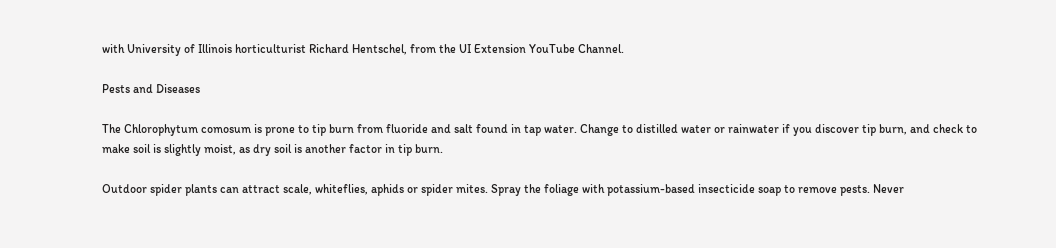with University of Illinois horticulturist Richard Hentschel, from the UI Extension YouTube Channel.

Pests and Diseases

The Chlorophytum comosum is prone to tip burn from fluoride and salt found in tap water. Change to distilled water or rainwater if you discover tip burn, and check to make soil is slightly moist, as dry soil is another factor in tip burn.

Outdoor spider plants can attract scale, whiteflies, aphids or spider mites. Spray the foliage with potassium-based insecticide soap to remove pests. Never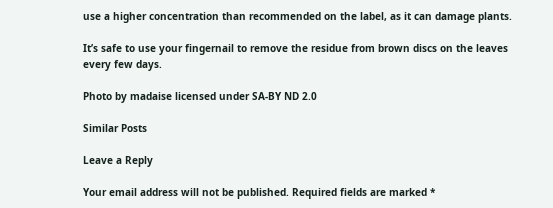use a higher concentration than recommended on the label, as it can damage plants.

It’s safe to use your fingernail to remove the residue from brown discs on the leaves every few days.

Photo by madaise licensed under SA-BY ND 2.0

Similar Posts

Leave a Reply

Your email address will not be published. Required fields are marked *